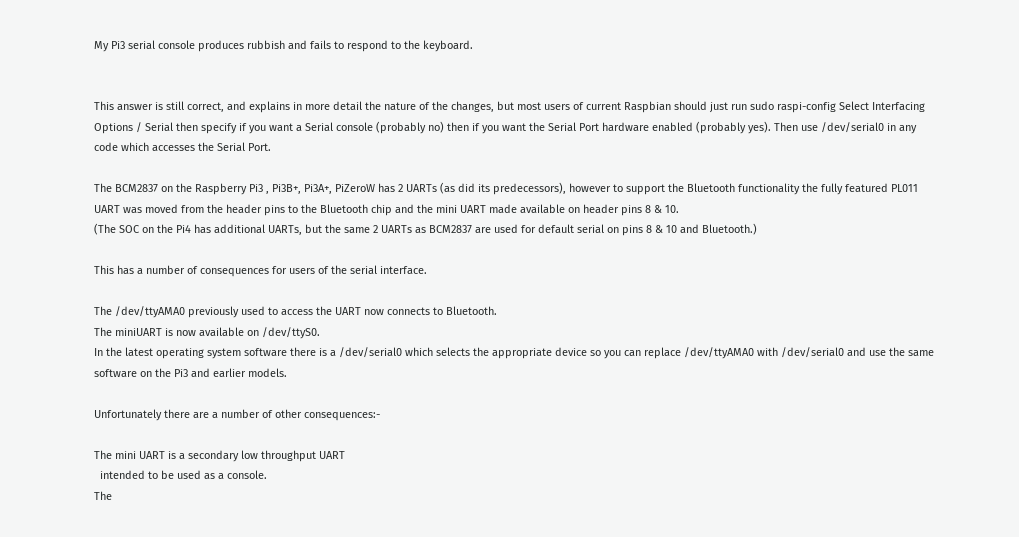My Pi3 serial console produces rubbish and fails to respond to the keyboard.


This answer is still correct, and explains in more detail the nature of the changes, but most users of current Raspbian should just run sudo raspi-config Select Interfacing Options / Serial then specify if you want a Serial console (probably no) then if you want the Serial Port hardware enabled (probably yes). Then use /dev/serial0 in any code which accesses the Serial Port.

The BCM2837 on the Raspberry Pi3 , Pi3B+, Pi3A+, PiZeroW has 2 UARTs (as did its predecessors), however to support the Bluetooth functionality the fully featured PL011 UART was moved from the header pins to the Bluetooth chip and the mini UART made available on header pins 8 & 10.
(The SOC on the Pi4 has additional UARTs, but the same 2 UARTs as BCM2837 are used for default serial on pins 8 & 10 and Bluetooth.)

This has a number of consequences for users of the serial interface.

The /dev/ttyAMA0 previously used to access the UART now connects to Bluetooth.
The miniUART is now available on /dev/ttyS0.
In the latest operating system software there is a /dev/serial0 which selects the appropriate device so you can replace /dev/ttyAMA0 with /dev/serial0 and use the same software on the Pi3 and earlier models.

Unfortunately there are a number of other consequences:-

The mini UART is a secondary low throughput UART
  intended to be used as a console.
The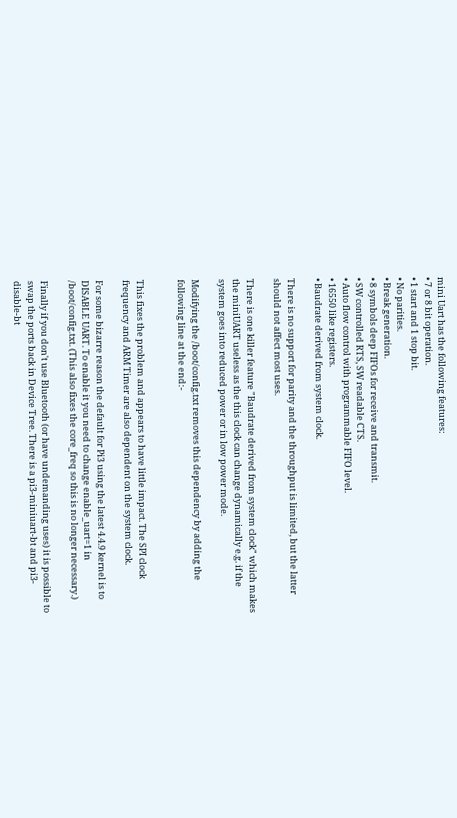mini Uart has the following features:
• 7 or 8 bit operation.
• 1 start and 1 stop bit.
• No parities.
• Break generation.
• 8 symbols deep FIFOs for receive and transmit.
• SW controlled RTS, SW readable CTS.
• Auto flow control with programmable FIFO level.
• 16550 like registers.
• Baudrate derived from system clock.

There is no support for parity and the throughput is limited, but the latter should not affect most uses.

There is one killer feature "Baudrate derived from system clock" which makes the miniUART useless as the this clock can change dynamically e.g. if the system goes into reduced power or in low power mode.

Modifying the /boot/config.txt removes this dependency by adding the following line at the end:-


This fixes the problem and appears to have little impact. The SPI clock frequency and ARM Timer are also dependent on the system clock.

For some bizarre reason the default for Pi3 using the latest 4.4.9 kernel is to DISABLE UART. To enable it you need to change enable_uart=1 in /boot/config.txt. (This also fixes the core_freq so this is no longer necessary.)

Finally if you don't use Bluetooth (or have undemanding uses) it is possible to swap the ports back in Device Tree. There is a pi3-miniuart-bt and pi3-disable-bt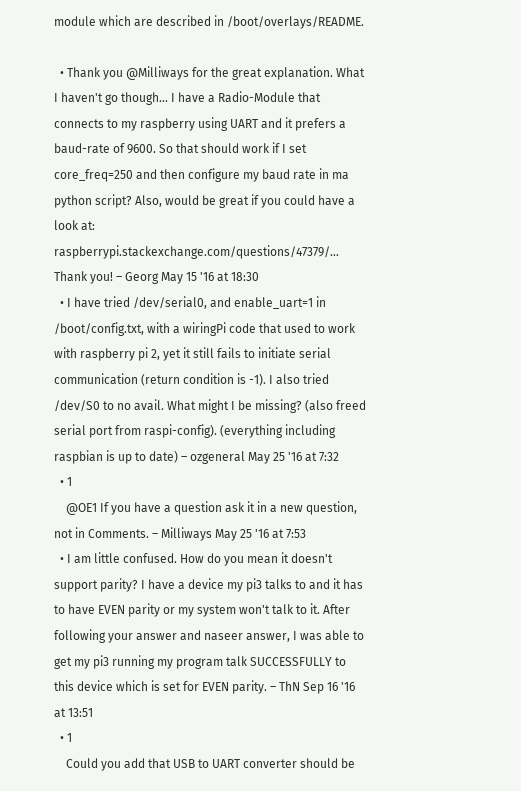module which are described in /boot/overlays/README.

  • Thank you @Milliways for the great explanation. What I haven't go though... I have a Radio-Module that connects to my raspberry using UART and it prefers a baud-rate of 9600. So that should work if I set core_freq=250 and then configure my baud rate in ma python script? Also, would be great if you could have a look at: raspberrypi.stackexchange.com/questions/47379/… Thank you! – Georg May 15 '16 at 18:30
  • I have tried /dev/serial0, and enable_uart=1 in /boot/config.txt, with a wiringPi code that used to work with raspberry pi 2, yet it still fails to initiate serial communication (return condition is -1). I also tried /dev/S0 to no avail. What might I be missing? (also freed serial port from raspi-config). (everything including raspbian is up to date) – ozgeneral May 25 '16 at 7:32
  • 1
    @OE1 If you have a question ask it in a new question, not in Comments. – Milliways May 25 '16 at 7:53
  • I am little confused. How do you mean it doesn't support parity? I have a device my pi3 talks to and it has to have EVEN parity or my system won't talk to it. After following your answer and naseer answer, I was able to get my pi3 running my program talk SUCCESSFULLY to this device which is set for EVEN parity. – ThN Sep 16 '16 at 13:51
  • 1
    Could you add that USB to UART converter should be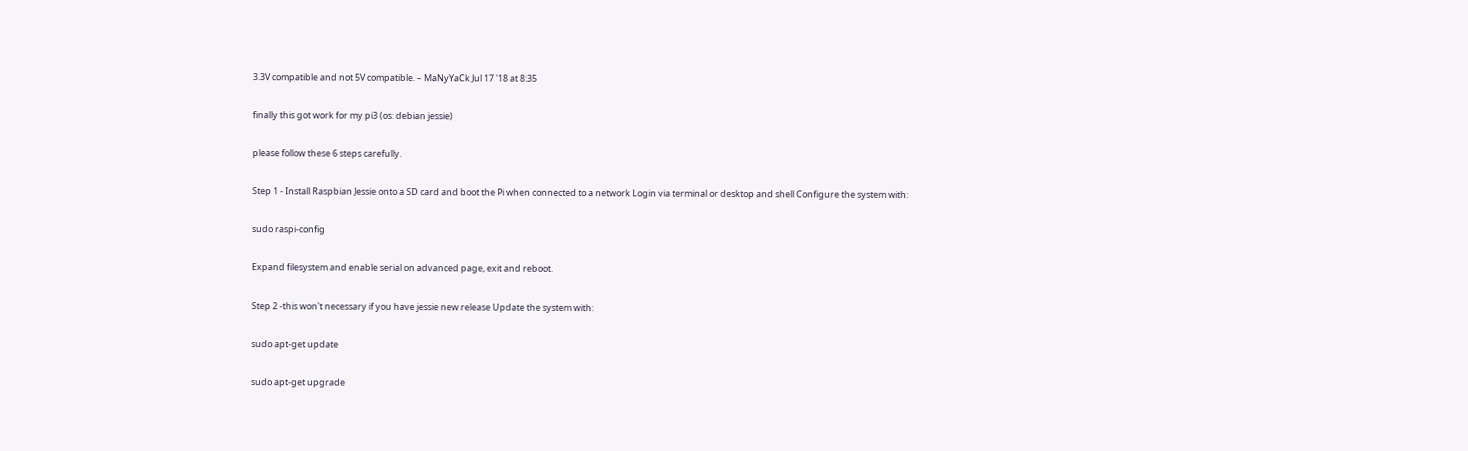3.3V compatible and not 5V compatible. – MaNyYaCk Jul 17 '18 at 8:35

finally this got work for my pi3 (os: debian jessie)

please follow these 6 steps carefully.

Step 1 - Install Raspbian Jessie onto a SD card and boot the Pi when connected to a network Login via terminal or desktop and shell Configure the system with:

sudo raspi-config

Expand filesystem and enable serial on advanced page, exit and reboot.

Step 2 -this won't necessary if you have jessie new release Update the system with:

sudo apt-get update

sudo apt-get upgrade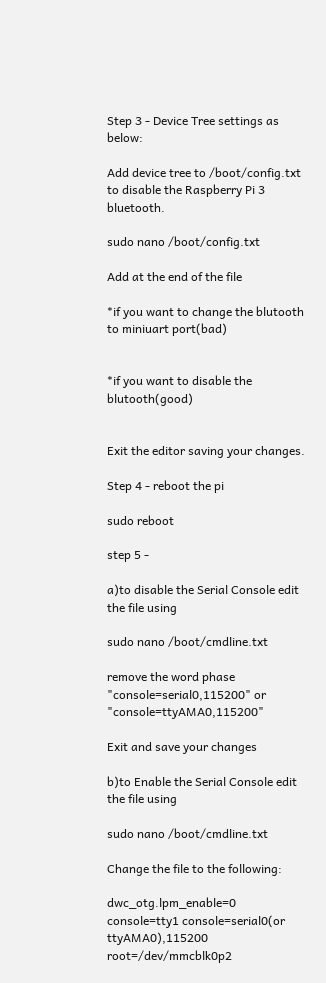Step 3 - Device Tree settings as below:

Add device tree to /boot/config.txt to disable the Raspberry Pi 3 bluetooth.

sudo nano /boot/config.txt

Add at the end of the file

*if you want to change the blutooth to miniuart port(bad)


*if you want to disable the blutooth(good)


Exit the editor saving your changes.

Step 4 - reboot the pi

sudo reboot

step 5 -

a)to disable the Serial Console edit the file using

sudo nano /boot/cmdline.txt

remove the word phase "console=serial0,115200" or "console=ttyAMA0,115200"

Exit and save your changes

b)to Enable the Serial Console edit the file using

sudo nano /boot/cmdline.txt

Change the file to the following:

dwc_otg.lpm_enable=0 console=tty1 console=serial0(or ttyAMA0),115200 root=/dev/mmcblk0p2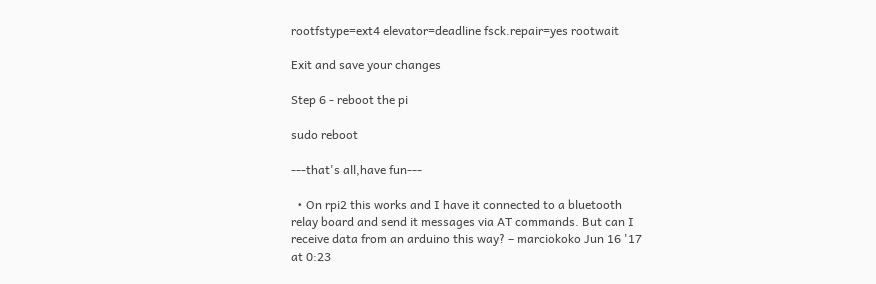rootfstype=ext4 elevator=deadline fsck.repair=yes rootwait

Exit and save your changes

Step 6 - reboot the pi

sudo reboot

---that's all,have fun---

  • On rpi2 this works and I have it connected to a bluetooth relay board and send it messages via AT commands. But can I receive data from an arduino this way? – marciokoko Jun 16 '17 at 0:23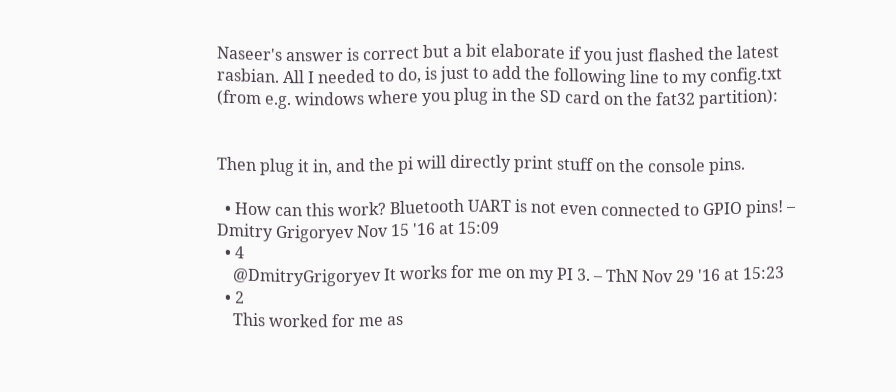Naseer's answer is correct but a bit elaborate if you just flashed the latest rasbian. All I needed to do, is just to add the following line to my config.txt (from e.g. windows where you plug in the SD card on the fat32 partition):


Then plug it in, and the pi will directly print stuff on the console pins.

  • How can this work? Bluetooth UART is not even connected to GPIO pins! – Dmitry Grigoryev Nov 15 '16 at 15:09
  • 4
    @DmitryGrigoryev It works for me on my PI 3. – ThN Nov 29 '16 at 15:23
  • 2
    This worked for me as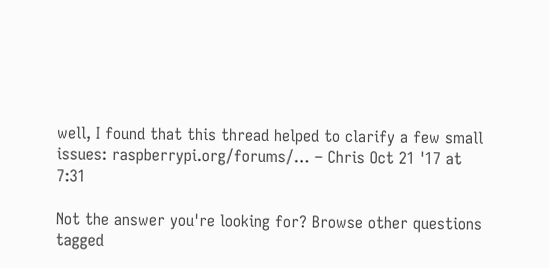well, I found that this thread helped to clarify a few small issues: raspberrypi.org/forums/… – Chris Oct 21 '17 at 7:31

Not the answer you're looking for? Browse other questions tagged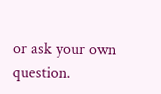or ask your own question.